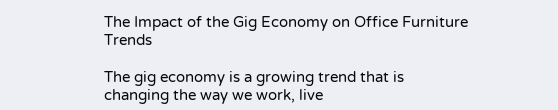The Impact of the Gig Economy on Office Furniture Trends

The gig economy is a growing trend that is changing the way we work, live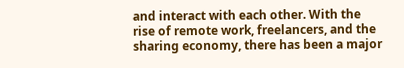and interact with each other. With the rise of remote work, freelancers, and the sharing economy, there has been a major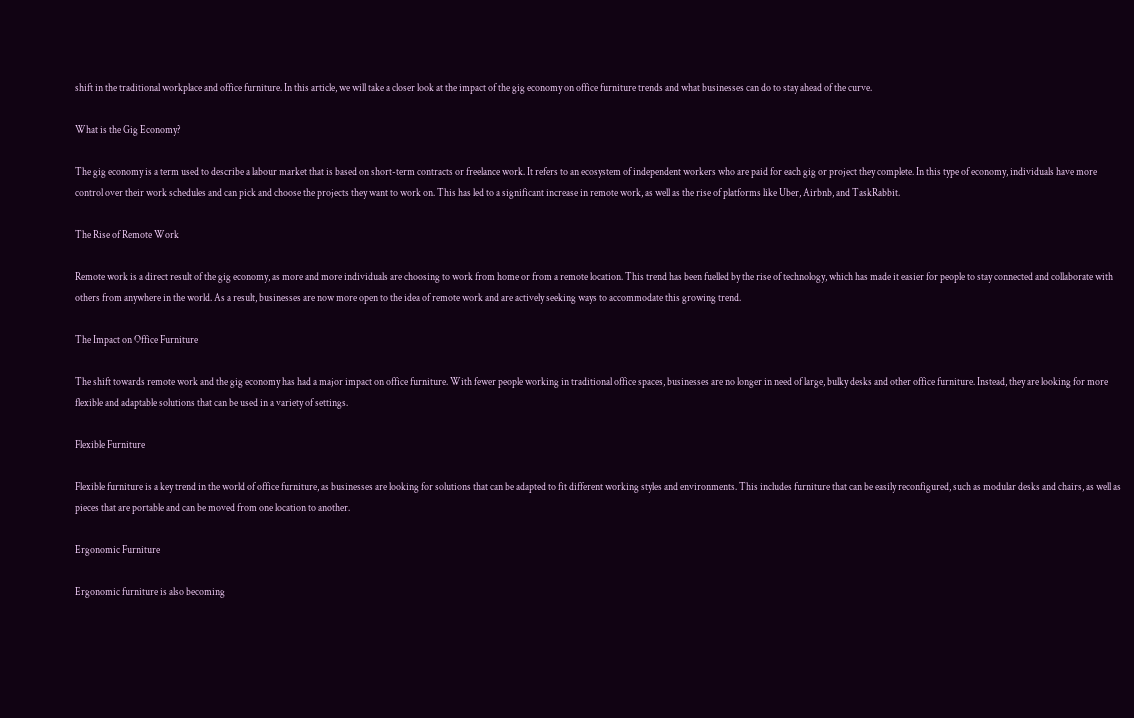shift in the traditional workplace and office furniture. In this article, we will take a closer look at the impact of the gig economy on office furniture trends and what businesses can do to stay ahead of the curve.

What is the Gig Economy?

The gig economy is a term used to describe a labour market that is based on short-term contracts or freelance work. It refers to an ecosystem of independent workers who are paid for each gig or project they complete. In this type of economy, individuals have more control over their work schedules and can pick and choose the projects they want to work on. This has led to a significant increase in remote work, as well as the rise of platforms like Uber, Airbnb, and TaskRabbit.

The Rise of Remote Work

Remote work is a direct result of the gig economy, as more and more individuals are choosing to work from home or from a remote location. This trend has been fuelled by the rise of technology, which has made it easier for people to stay connected and collaborate with others from anywhere in the world. As a result, businesses are now more open to the idea of remote work and are actively seeking ways to accommodate this growing trend.

The Impact on Office Furniture

The shift towards remote work and the gig economy has had a major impact on office furniture. With fewer people working in traditional office spaces, businesses are no longer in need of large, bulky desks and other office furniture. Instead, they are looking for more flexible and adaptable solutions that can be used in a variety of settings.

Flexible Furniture

Flexible furniture is a key trend in the world of office furniture, as businesses are looking for solutions that can be adapted to fit different working styles and environments. This includes furniture that can be easily reconfigured, such as modular desks and chairs, as well as pieces that are portable and can be moved from one location to another.

Ergonomic Furniture

Ergonomic furniture is also becoming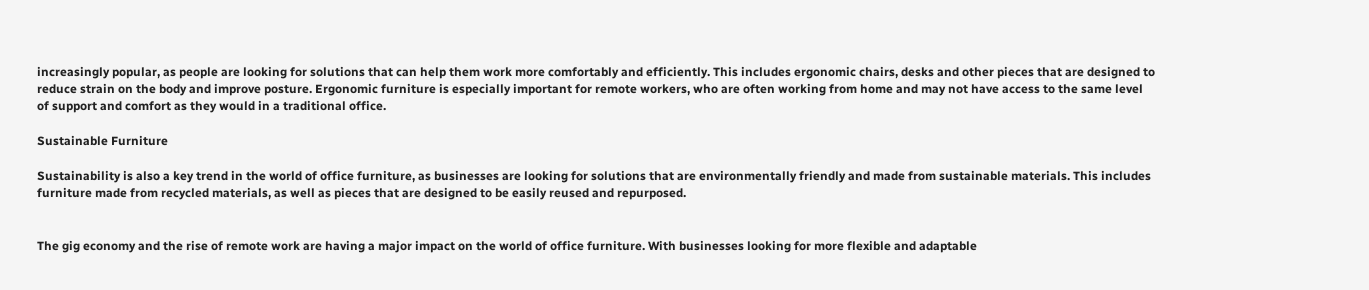increasingly popular, as people are looking for solutions that can help them work more comfortably and efficiently. This includes ergonomic chairs, desks and other pieces that are designed to reduce strain on the body and improve posture. Ergonomic furniture is especially important for remote workers, who are often working from home and may not have access to the same level of support and comfort as they would in a traditional office.

Sustainable Furniture

Sustainability is also a key trend in the world of office furniture, as businesses are looking for solutions that are environmentally friendly and made from sustainable materials. This includes furniture made from recycled materials, as well as pieces that are designed to be easily reused and repurposed.


The gig economy and the rise of remote work are having a major impact on the world of office furniture. With businesses looking for more flexible and adaptable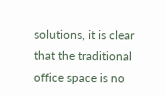solutions, it is clear that the traditional office space is no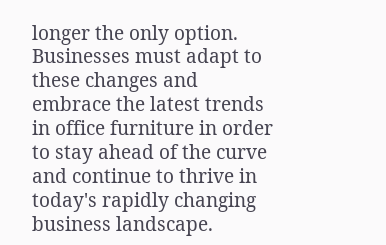longer the only option. Businesses must adapt to these changes and embrace the latest trends in office furniture in order to stay ahead of the curve and continue to thrive in today's rapidly changing business landscape.